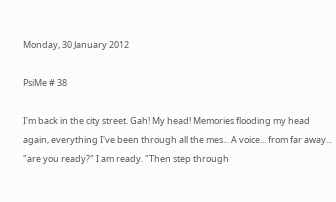Monday, 30 January 2012

PsiMe # 38

I'm back in the city street. Gah! My head! Memories flooding my head again, everything I've been through all the mes... A voice... from far away... "are you ready?" I am ready. "Then step through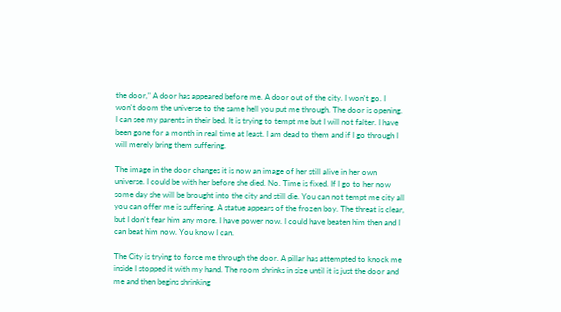the door," A door has appeared before me. A door out of the city. I won't go. I won't doom the universe to the same hell you put me through. The door is opening. I can see my parents in their bed. It is trying to tempt me but I will not falter. I have been gone for a month in real time at least. I am dead to them and if I go through I will merely bring them suffering.

The image in the door changes it is now an image of her still alive in her own universe. I could be with her before she died. No. Time is fixed. If I go to her now some day she will be brought into the city and still die. You can not tempt me city all you can offer me is suffering. A statue appears of the frozen boy. The threat is clear, but I don't fear him any more. I have power now. I could have beaten him then and I can beat him now. You know I can.

The City is trying to force me through the door. A pillar has attempted to knock me inside I stopped it with my hand. The room shrinks in size until it is just the door and me and then begins shrinking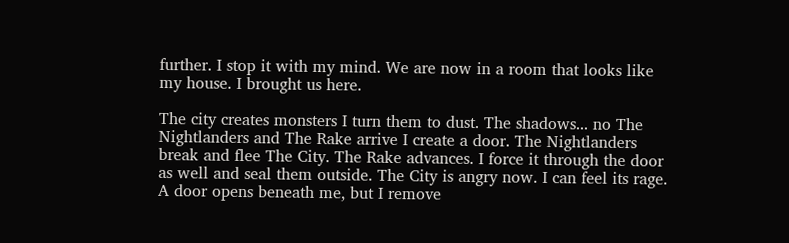further. I stop it with my mind. We are now in a room that looks like my house. I brought us here.

The city creates monsters I turn them to dust. The shadows... no The Nightlanders and The Rake arrive I create a door. The Nightlanders break and flee The City. The Rake advances. I force it through the door as well and seal them outside. The City is angry now. I can feel its rage. A door opens beneath me, but I remove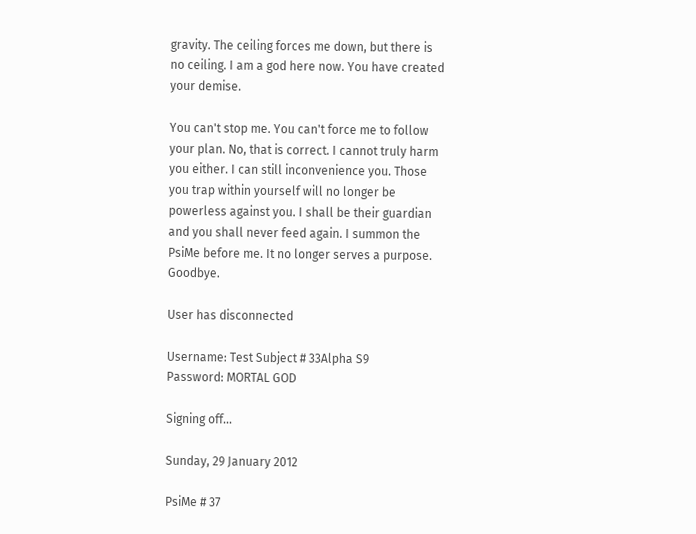gravity. The ceiling forces me down, but there is no ceiling. I am a god here now. You have created your demise.

You can't stop me. You can't force me to follow your plan. No, that is correct. I cannot truly harm you either. I can still inconvenience you. Those you trap within yourself will no longer be powerless against you. I shall be their guardian and you shall never feed again. I summon the PsiMe before me. It no longer serves a purpose. Goodbye.

User has disconnected

Username: Test Subject # 33Alpha S9
Password: MORTAL GOD

Signing off...

Sunday, 29 January 2012

PsiMe # 37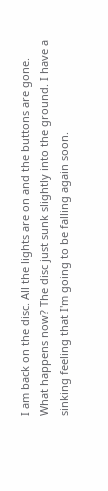I am back on the disc. All the lights are on and the buttons are gone. What happens now? The disc just sunk slightly into the ground. I have a sinking feeling that I'm going to be falling again soon.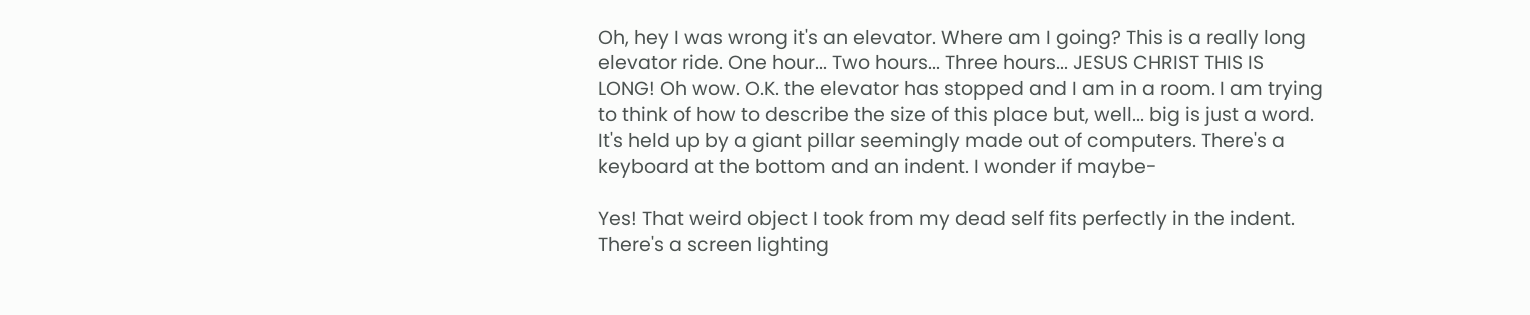Oh, hey I was wrong it's an elevator. Where am I going? This is a really long elevator ride. One hour... Two hours... Three hours... JESUS CHRIST THIS IS LONG! Oh wow. O.K. the elevator has stopped and I am in a room. I am trying to think of how to describe the size of this place but, well... big is just a word. It's held up by a giant pillar seemingly made out of computers. There's a keyboard at the bottom and an indent. I wonder if maybe-

Yes! That weird object I took from my dead self fits perfectly in the indent. There's a screen lighting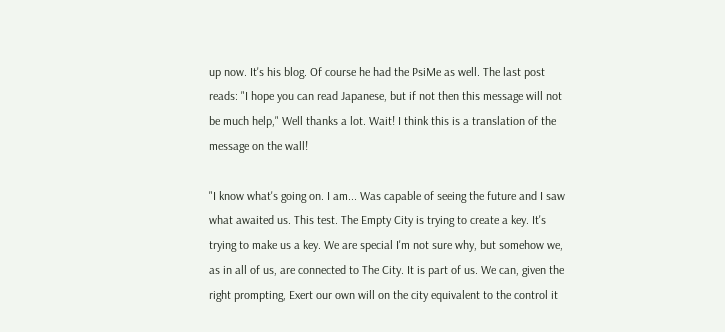up now. It's his blog. Of course he had the PsiMe as well. The last post reads: "I hope you can read Japanese, but if not then this message will not be much help," Well thanks a lot. Wait! I think this is a translation of the message on the wall!

"I know what's going on. I am... Was capable of seeing the future and I saw what awaited us. This test. The Empty City is trying to create a key. It's trying to make us a key. We are special I'm not sure why, but somehow we, as in all of us, are connected to The City. It is part of us. We can, given the right prompting, Exert our own will on the city equivalent to the control it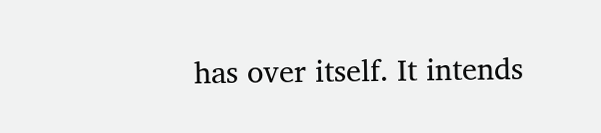has over itself. It intends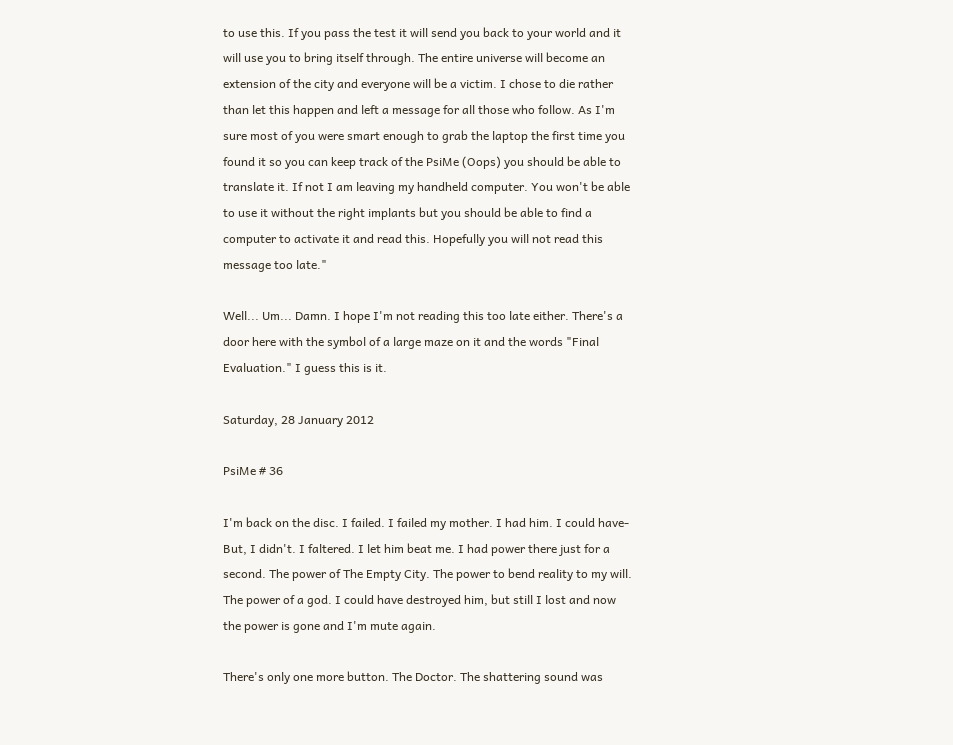to use this. If you pass the test it will send you back to your world and it will use you to bring itself through. The entire universe will become an extension of the city and everyone will be a victim. I chose to die rather than let this happen and left a message for all those who follow. As I'm sure most of you were smart enough to grab the laptop the first time you found it so you can keep track of the PsiMe (Oops) you should be able to translate it. If not I am leaving my handheld computer. You won't be able to use it without the right implants but you should be able to find a computer to activate it and read this. Hopefully you will not read this message too late."

Well... Um... Damn. I hope I'm not reading this too late either. There's a door here with the symbol of a large maze on it and the words "Final Evaluation." I guess this is it.

Saturday, 28 January 2012

PsiMe # 36

I'm back on the disc. I failed. I failed my mother. I had him. I could have- But, I didn't. I faltered. I let him beat me. I had power there just for a second. The power of The Empty City. The power to bend reality to my will. The power of a god. I could have destroyed him, but still I lost and now the power is gone and I'm mute again.

There's only one more button. The Doctor. The shattering sound was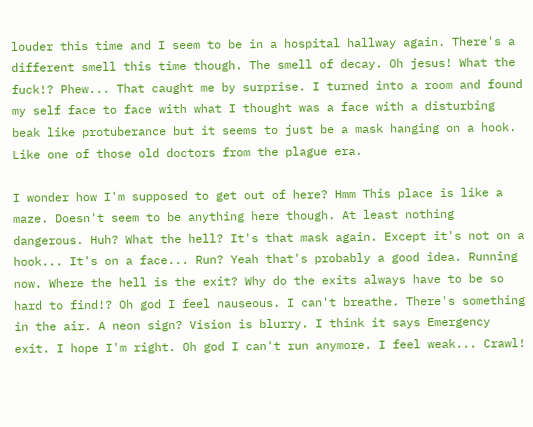louder this time and I seem to be in a hospital hallway again. There's a different smell this time though. The smell of decay. Oh jesus! What the fuck!? Phew... That caught me by surprise. I turned into a room and found my self face to face with what I thought was a face with a disturbing beak like protuberance but it seems to just be a mask hanging on a hook. Like one of those old doctors from the plague era.

I wonder how I'm supposed to get out of here? Hmm This place is like a maze. Doesn't seem to be anything here though. At least nothing dangerous. Huh? What the hell? It's that mask again. Except it's not on a hook... It's on a face... Run? Yeah that's probably a good idea. Running now. Where the hell is the exit? Why do the exits always have to be so hard to find!? Oh god I feel nauseous. I can't breathe. There's something in the air. A neon sign? Vision is blurry. I think it says Emergency exit. I hope I'm right. Oh god I can't run anymore. I feel weak... Crawl!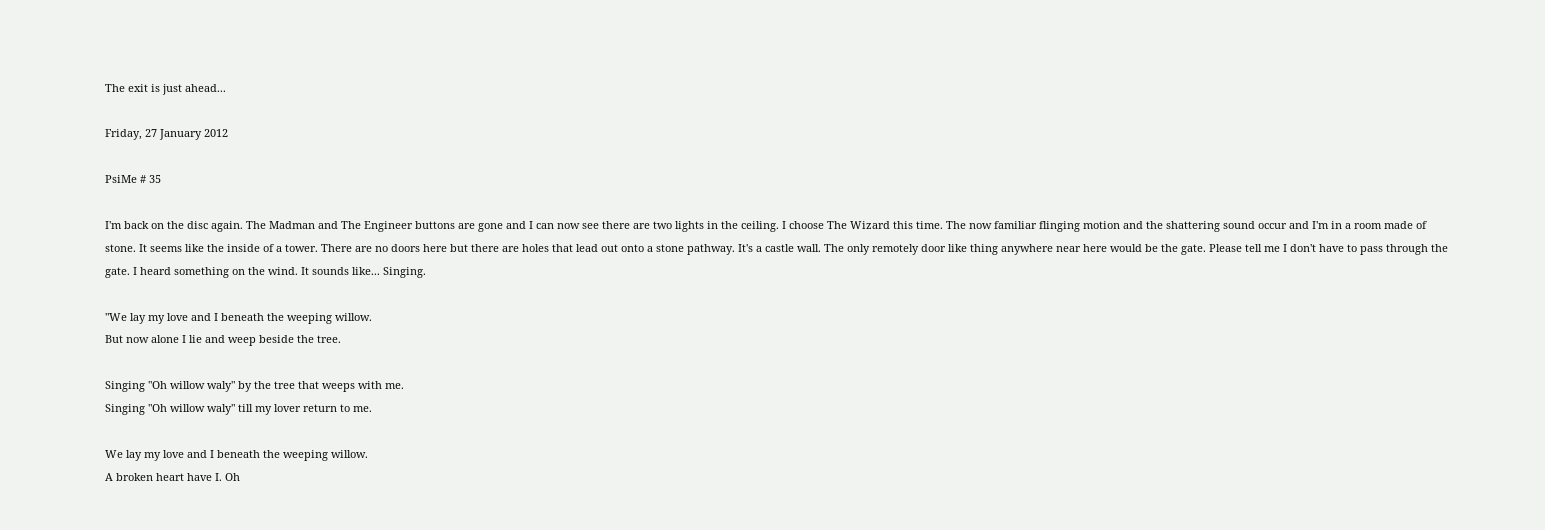The exit is just ahead...

Friday, 27 January 2012

PsiMe # 35

I'm back on the disc again. The Madman and The Engineer buttons are gone and I can now see there are two lights in the ceiling. I choose The Wizard this time. The now familiar flinging motion and the shattering sound occur and I'm in a room made of stone. It seems like the inside of a tower. There are no doors here but there are holes that lead out onto a stone pathway. It's a castle wall. The only remotely door like thing anywhere near here would be the gate. Please tell me I don't have to pass through the gate. I heard something on the wind. It sounds like... Singing.

"We lay my love and I beneath the weeping willow.
But now alone I lie and weep beside the tree.

Singing "Oh willow waly" by the tree that weeps with me.
Singing "Oh willow waly" till my lover return to me.

We lay my love and I beneath the weeping willow.
A broken heart have I. Oh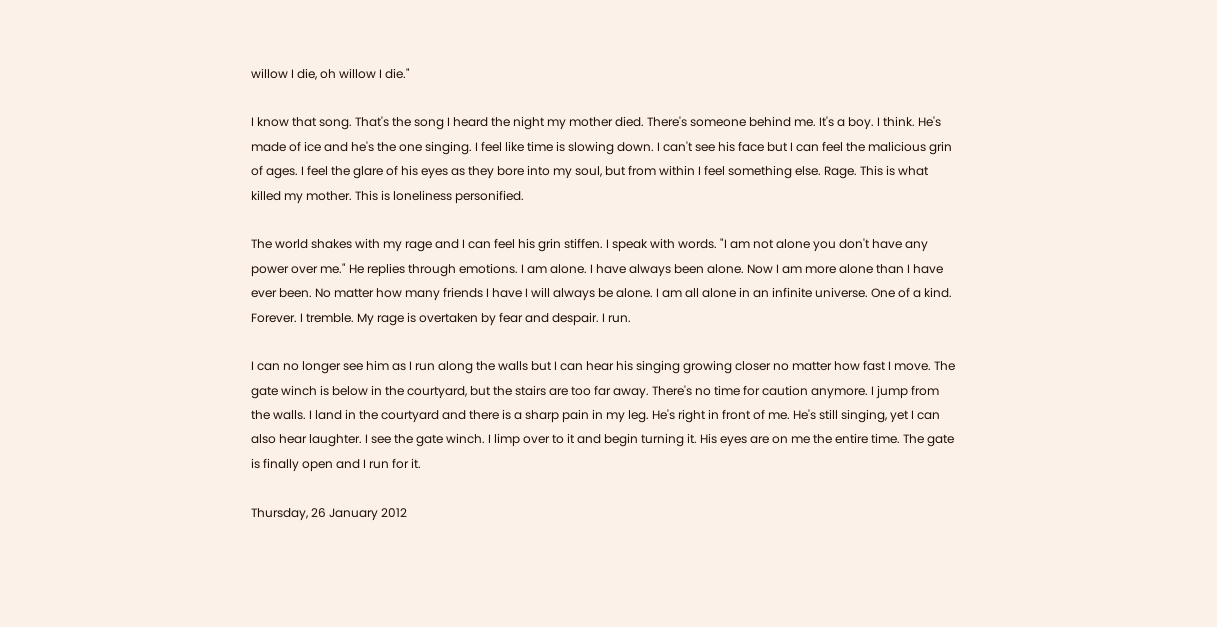willow I die, oh willow I die."

I know that song. That's the song I heard the night my mother died. There's someone behind me. It's a boy. I think. He's made of ice and he's the one singing. I feel like time is slowing down. I can't see his face but I can feel the malicious grin of ages. I feel the glare of his eyes as they bore into my soul, but from within I feel something else. Rage. This is what killed my mother. This is loneliness personified.

The world shakes with my rage and I can feel his grin stiffen. I speak with words. "I am not alone you don't have any power over me." He replies through emotions. I am alone. I have always been alone. Now I am more alone than I have ever been. No matter how many friends I have I will always be alone. I am all alone in an infinite universe. One of a kind. Forever. I tremble. My rage is overtaken by fear and despair. I run.

I can no longer see him as I run along the walls but I can hear his singing growing closer no matter how fast I move. The gate winch is below in the courtyard, but the stairs are too far away. There's no time for caution anymore. I jump from the walls. I land in the courtyard and there is a sharp pain in my leg. He's right in front of me. He's still singing, yet I can also hear laughter. I see the gate winch. I limp over to it and begin turning it. His eyes are on me the entire time. The gate is finally open and I run for it.

Thursday, 26 January 2012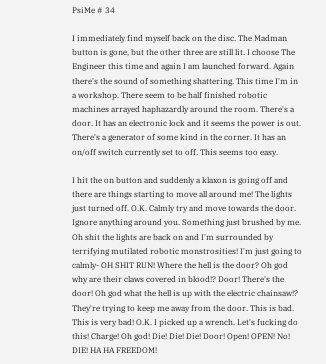PsiMe # 34

I immediately find myself back on the disc. The Madman button is gone, but the other three are still lit. I choose The Engineer this time and again I am launched forward. Again there's the sound of something shattering. This time I'm in a workshop. There seem to be half finished robotic machines arrayed haphazardly around the room. There's a door. It has an electronic lock and it seems the power is out. There's a generator of some kind in the corner. It has an on/off switch currently set to off. This seems too easy.

I hit the on button and suddenly a klaxon is going off and there are things starting to move all around me! The lights just turned off. O.K. Calmly try and move towards the door. Ignore anything around you. Something just brushed by me. Oh shit the lights are back on and I'm surrounded by terrifying mutilated robotic monstrosities! I'm just going to calmly- OH SHIT RUN! Where the hell is the door? Oh god why are their claws covered in blood!? Door! There's the door! Oh god what the hell is up with the electric chainsaw!? They're trying to keep me away from the door. This is bad. This is very bad! O.K. I picked up a wrench. Let's fucking do this! Charge! Oh god! Die! Die! Die! Door! Open! OPEN! No! DIE! HA HA FREEDOM!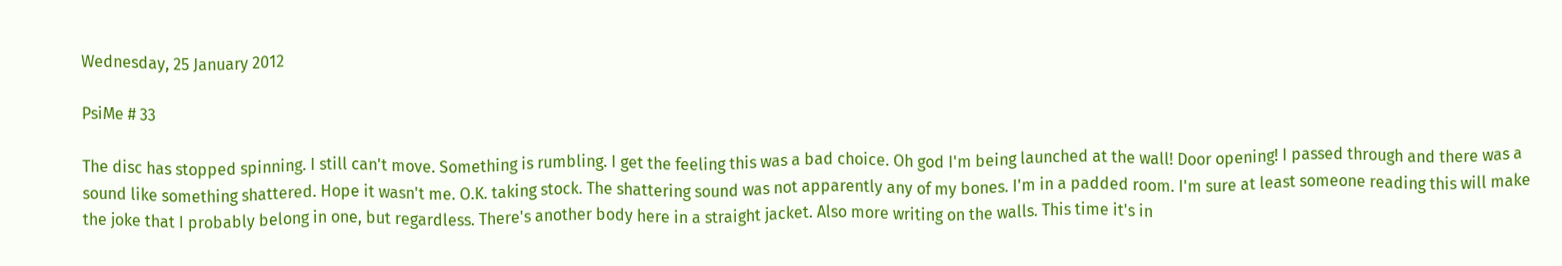Wednesday, 25 January 2012

PsiMe # 33

The disc has stopped spinning. I still can't move. Something is rumbling. I get the feeling this was a bad choice. Oh god I'm being launched at the wall! Door opening! I passed through and there was a sound like something shattered. Hope it wasn't me. O.K. taking stock. The shattering sound was not apparently any of my bones. I'm in a padded room. I'm sure at least someone reading this will make the joke that I probably belong in one, but regardless. There's another body here in a straight jacket. Also more writing on the walls. This time it's in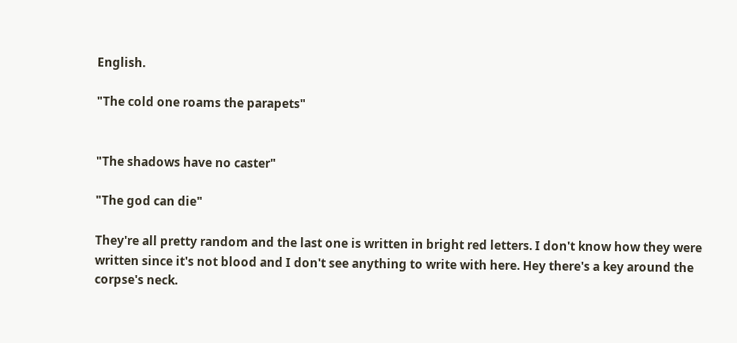English.

"The cold one roams the parapets"


"The shadows have no caster"

"The god can die"

They're all pretty random and the last one is written in bright red letters. I don't know how they were written since it's not blood and I don't see anything to write with here. Hey there's a key around the corpse's neck.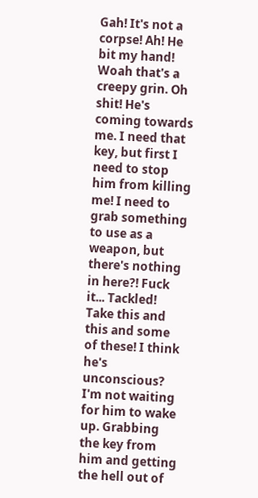Gah! It's not a corpse! Ah! He bit my hand! Woah that's a creepy grin. Oh shit! He's coming towards me. I need that key, but first I need to stop him from killing me! I need to grab something to use as a weapon, but there's nothing in here?! Fuck it... Tackled! Take this and this and some of these! I think he's unconscious? I'm not waiting for him to wake up. Grabbing the key from him and getting the hell out of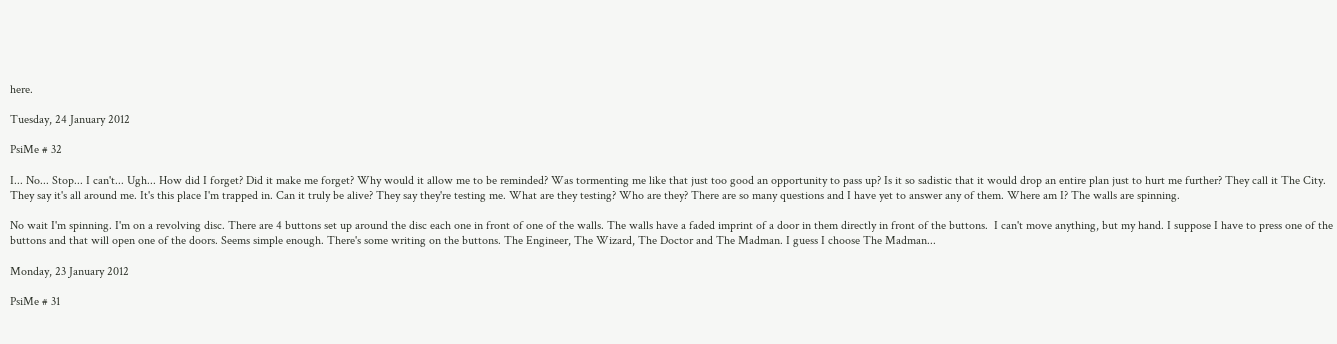here.

Tuesday, 24 January 2012

PsiMe # 32

I... No... Stop... I can't... Ugh... How did I forget? Did it make me forget? Why would it allow me to be reminded? Was tormenting me like that just too good an opportunity to pass up? Is it so sadistic that it would drop an entire plan just to hurt me further? They call it The City. They say it's all around me. It's this place I'm trapped in. Can it truly be alive? They say they're testing me. What are they testing? Who are they? There are so many questions and I have yet to answer any of them. Where am I? The walls are spinning.

No wait I'm spinning. I'm on a revolving disc. There are 4 buttons set up around the disc each one in front of one of the walls. The walls have a faded imprint of a door in them directly in front of the buttons.  I can't move anything, but my hand. I suppose I have to press one of the buttons and that will open one of the doors. Seems simple enough. There's some writing on the buttons. The Engineer, The Wizard, The Doctor and The Madman. I guess I choose The Madman...

Monday, 23 January 2012

PsiMe # 31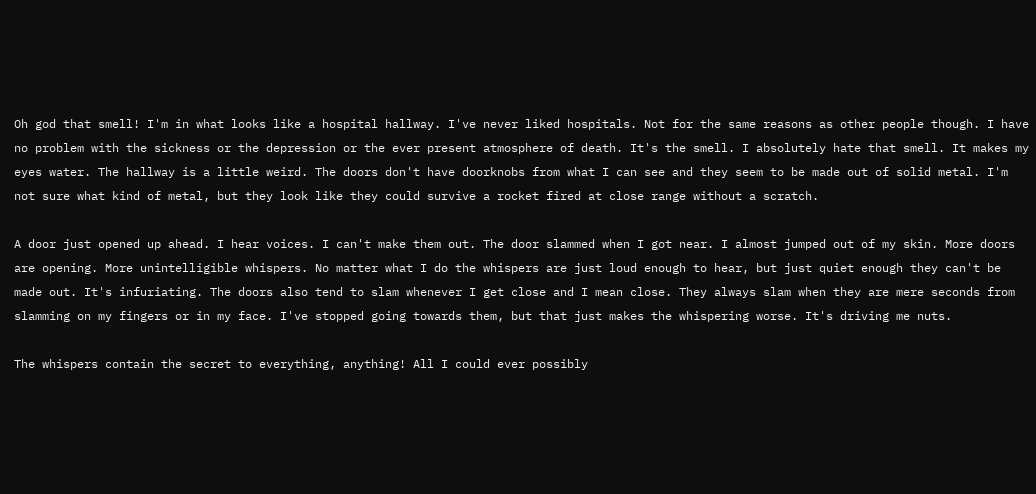Oh god that smell! I'm in what looks like a hospital hallway. I've never liked hospitals. Not for the same reasons as other people though. I have no problem with the sickness or the depression or the ever present atmosphere of death. It's the smell. I absolutely hate that smell. It makes my eyes water. The hallway is a little weird. The doors don't have doorknobs from what I can see and they seem to be made out of solid metal. I'm not sure what kind of metal, but they look like they could survive a rocket fired at close range without a scratch.

A door just opened up ahead. I hear voices. I can't make them out. The door slammed when I got near. I almost jumped out of my skin. More doors are opening. More unintelligible whispers. No matter what I do the whispers are just loud enough to hear, but just quiet enough they can't be made out. It's infuriating. The doors also tend to slam whenever I get close and I mean close. They always slam when they are mere seconds from slamming on my fingers or in my face. I've stopped going towards them, but that just makes the whispering worse. It's driving me nuts.

The whispers contain the secret to everything, anything! All I could ever possibly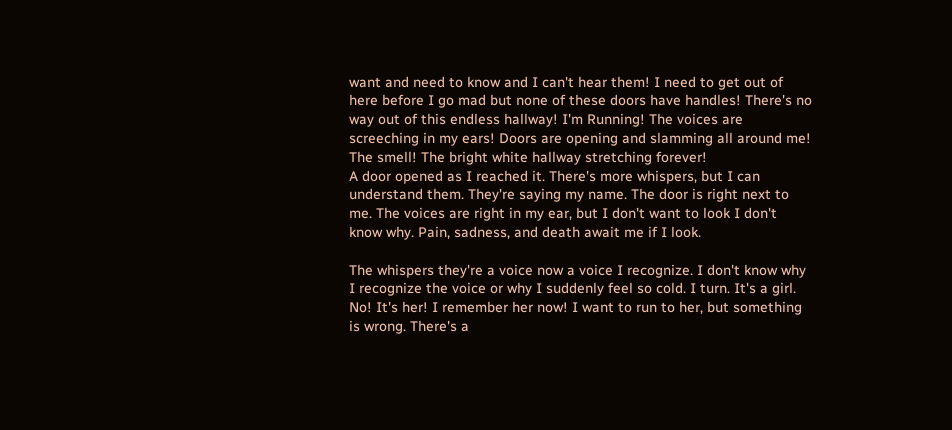want and need to know and I can't hear them! I need to get out of here before I go mad but none of these doors have handles! There's no way out of this endless hallway! I'm Running! The voices are screeching in my ears! Doors are opening and slamming all around me! The smell! The bright white hallway stretching forever!
A door opened as I reached it. There's more whispers, but I can understand them. They're saying my name. The door is right next to me. The voices are right in my ear, but I don't want to look I don't know why. Pain, sadness, and death await me if I look.

The whispers they're a voice now a voice I recognize. I don't know why I recognize the voice or why I suddenly feel so cold. I turn. It's a girl. No! It's her! I remember her now! I want to run to her, but something is wrong. There's a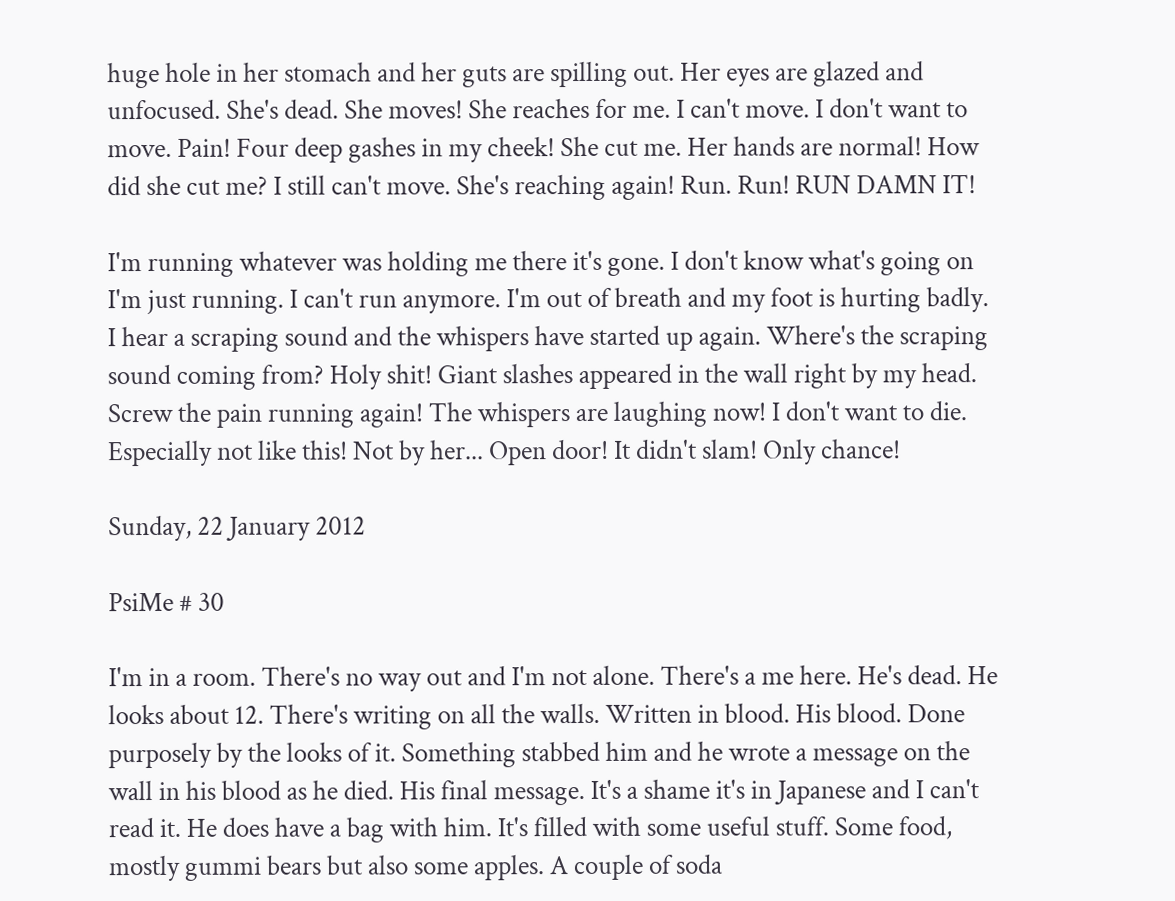huge hole in her stomach and her guts are spilling out. Her eyes are glazed and unfocused. She's dead. She moves! She reaches for me. I can't move. I don't want to move. Pain! Four deep gashes in my cheek! She cut me. Her hands are normal! How did she cut me? I still can't move. She's reaching again! Run. Run! RUN DAMN IT!

I'm running whatever was holding me there it's gone. I don't know what's going on I'm just running. I can't run anymore. I'm out of breath and my foot is hurting badly. I hear a scraping sound and the whispers have started up again. Where's the scraping sound coming from? Holy shit! Giant slashes appeared in the wall right by my head. Screw the pain running again! The whispers are laughing now! I don't want to die. Especially not like this! Not by her... Open door! It didn't slam! Only chance!

Sunday, 22 January 2012

PsiMe # 30

I'm in a room. There's no way out and I'm not alone. There's a me here. He's dead. He looks about 12. There's writing on all the walls. Written in blood. His blood. Done purposely by the looks of it. Something stabbed him and he wrote a message on the wall in his blood as he died. His final message. It's a shame it's in Japanese and I can't read it. He does have a bag with him. It's filled with some useful stuff. Some food, mostly gummi bears but also some apples. A couple of soda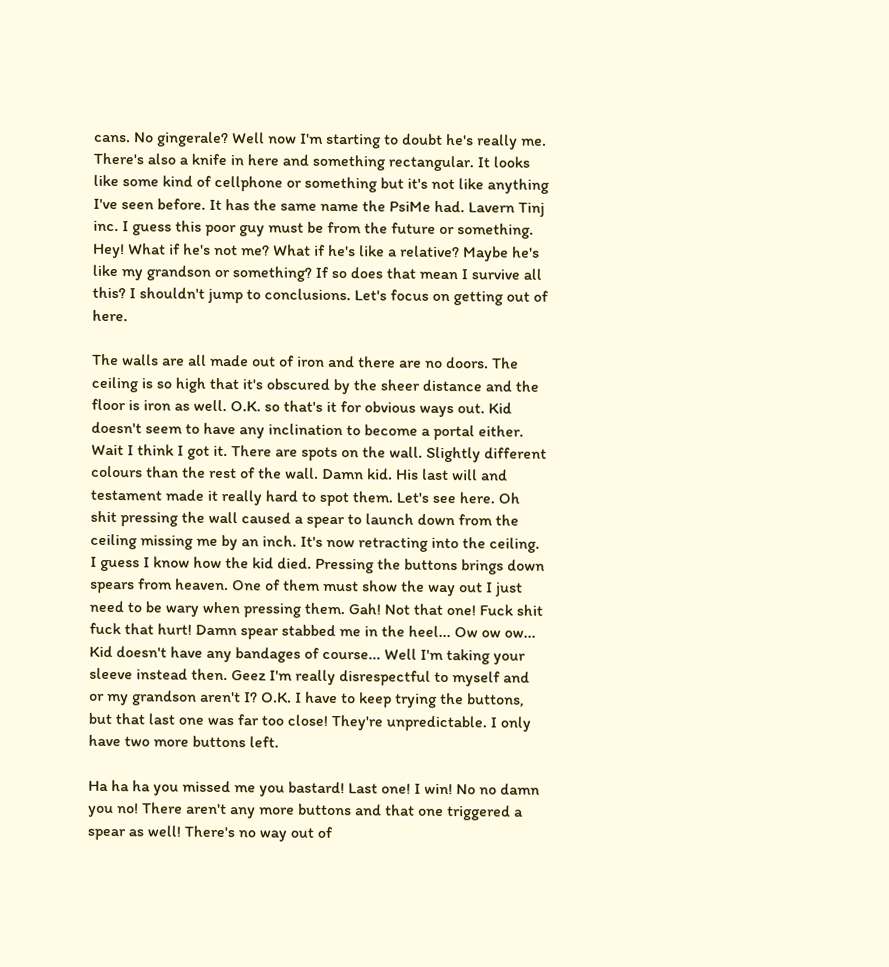cans. No gingerale? Well now I'm starting to doubt he's really me. There's also a knife in here and something rectangular. It looks like some kind of cellphone or something but it's not like anything I've seen before. It has the same name the PsiMe had. Lavern Tinj inc. I guess this poor guy must be from the future or something. Hey! What if he's not me? What if he's like a relative? Maybe he's like my grandson or something? If so does that mean I survive all this? I shouldn't jump to conclusions. Let's focus on getting out of here.

The walls are all made out of iron and there are no doors. The ceiling is so high that it's obscured by the sheer distance and the floor is iron as well. O.K. so that's it for obvious ways out. Kid doesn't seem to have any inclination to become a portal either. Wait I think I got it. There are spots on the wall. Slightly different colours than the rest of the wall. Damn kid. His last will and testament made it really hard to spot them. Let's see here. Oh shit pressing the wall caused a spear to launch down from the ceiling missing me by an inch. It's now retracting into the ceiling. I guess I know how the kid died. Pressing the buttons brings down spears from heaven. One of them must show the way out I just need to be wary when pressing them. Gah! Not that one! Fuck shit fuck that hurt! Damn spear stabbed me in the heel... Ow ow ow... Kid doesn't have any bandages of course... Well I'm taking your sleeve instead then. Geez I'm really disrespectful to myself and or my grandson aren't I? O.K. I have to keep trying the buttons, but that last one was far too close! They're unpredictable. I only have two more buttons left.

Ha ha ha you missed me you bastard! Last one! I win! No no damn you no! There aren't any more buttons and that one triggered a spear as well! There's no way out of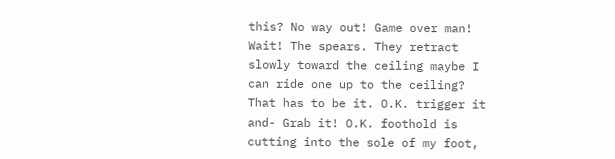this? No way out! Game over man! Wait! The spears. They retract slowly toward the ceiling maybe I can ride one up to the ceiling? That has to be it. O.K. trigger it and- Grab it! O.K. foothold is cutting into the sole of my foot,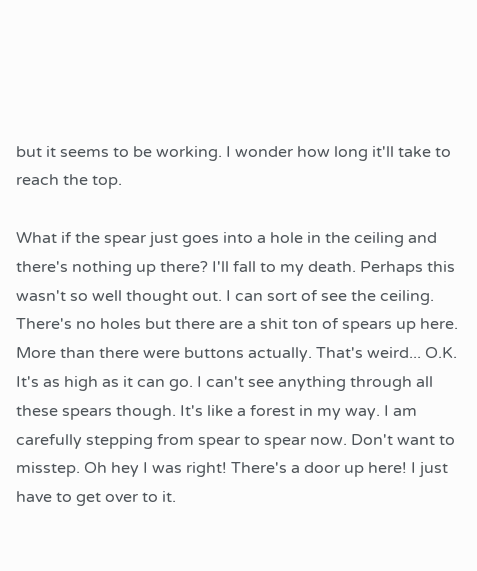but it seems to be working. I wonder how long it'll take to reach the top.

What if the spear just goes into a hole in the ceiling and there's nothing up there? I'll fall to my death. Perhaps this wasn't so well thought out. I can sort of see the ceiling. There's no holes but there are a shit ton of spears up here. More than there were buttons actually. That's weird... O.K. It's as high as it can go. I can't see anything through all these spears though. It's like a forest in my way. I am carefully stepping from spear to spear now. Don't want to misstep. Oh hey I was right! There's a door up here! I just have to get over to it.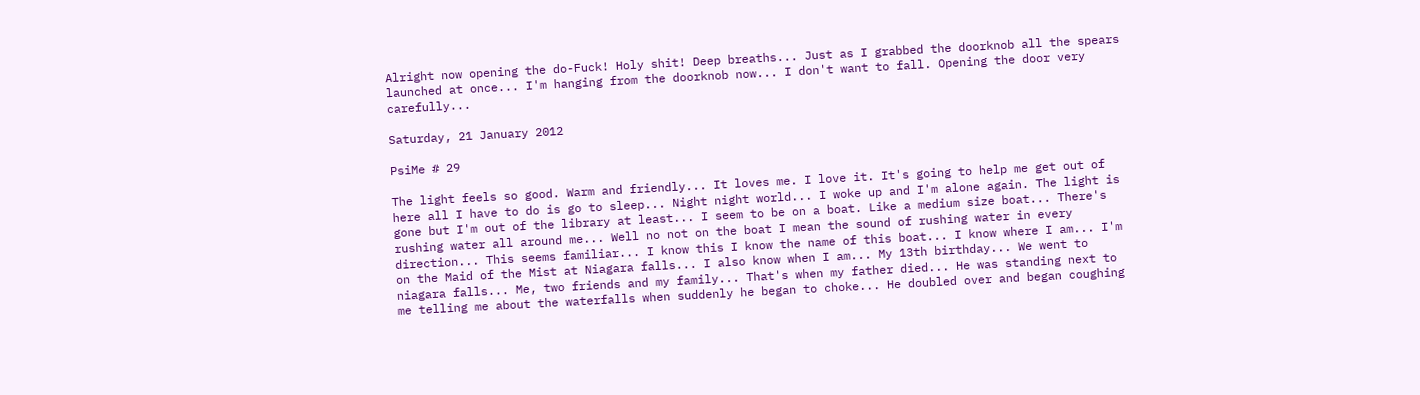Alright now opening the do-Fuck! Holy shit! Deep breaths... Just as I grabbed the doorknob all the spears launched at once... I'm hanging from the doorknob now... I don't want to fall. Opening the door very carefully...

Saturday, 21 January 2012

PsiMe # 29

The light feels so good. Warm and friendly... It loves me. I love it. It's going to help me get out of here all I have to do is go to sleep... Night night world... I woke up and I'm alone again. The light is gone but I'm out of the library at least... I seem to be on a boat. Like a medium size boat... There's rushing water all around me... Well no not on the boat I mean the sound of rushing water in every direction... This seems familiar... I know this I know the name of this boat... I know where I am... I'm on the Maid of the Mist at Niagara falls... I also know when I am... My 13th birthday... We went to niagara falls... Me, two friends and my family... That's when my father died... He was standing next to me telling me about the waterfalls when suddenly he began to choke... He doubled over and began coughing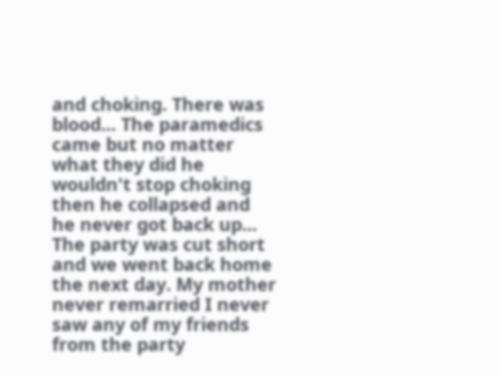and choking. There was blood... The paramedics came but no matter what they did he wouldn't stop choking then he collapsed and he never got back up... The party was cut short and we went back home the next day. My mother never remarried I never saw any of my friends from the party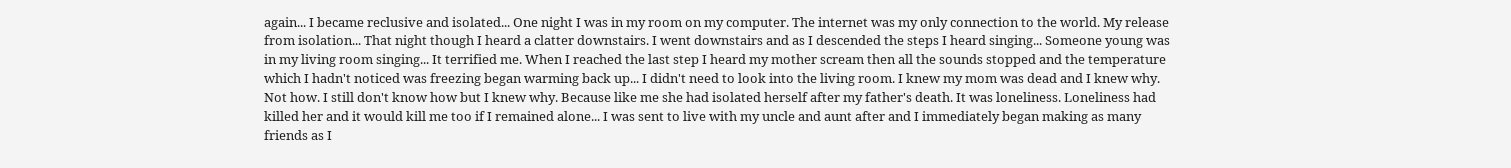again... I became reclusive and isolated... One night I was in my room on my computer. The internet was my only connection to the world. My release from isolation... That night though I heard a clatter downstairs. I went downstairs and as I descended the steps I heard singing... Someone young was in my living room singing... It terrified me. When I reached the last step I heard my mother scream then all the sounds stopped and the temperature which I hadn't noticed was freezing began warming back up... I didn't need to look into the living room. I knew my mom was dead and I knew why. Not how. I still don't know how but I knew why. Because like me she had isolated herself after my father's death. It was loneliness. Loneliness had killed her and it would kill me too if I remained alone... I was sent to live with my uncle and aunt after and I immediately began making as many friends as I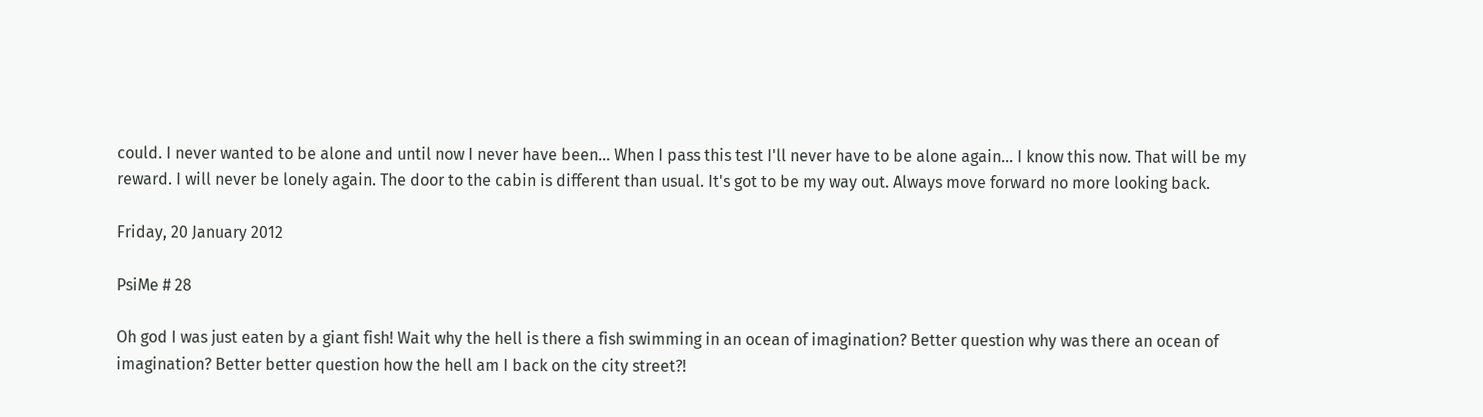could. I never wanted to be alone and until now I never have been... When I pass this test I'll never have to be alone again... I know this now. That will be my reward. I will never be lonely again. The door to the cabin is different than usual. It's got to be my way out. Always move forward no more looking back.

Friday, 20 January 2012

PsiMe # 28

Oh god I was just eaten by a giant fish! Wait why the hell is there a fish swimming in an ocean of imagination? Better question why was there an ocean of imagination? Better better question how the hell am I back on the city street?!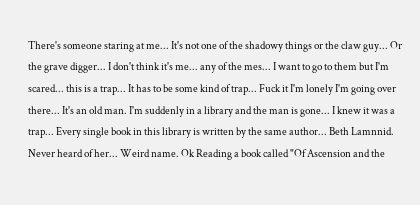There's someone staring at me... It's not one of the shadowy things or the claw guy... Or the grave digger... I don't think it's me... any of the mes... I want to go to them but I'm scared... this is a trap... It has to be some kind of trap... Fuck it I'm lonely I'm going over there... It's an old man. I'm suddenly in a library and the man is gone... I knew it was a trap... Every single book in this library is written by the same author... Beth Lamnnid. Never heard of her... Weird name. Ok Reading a book called "Of Ascension and the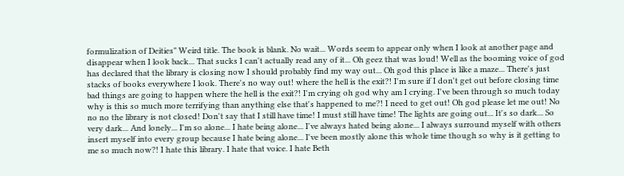formulization of Deities" Weird title. The book is blank. No wait... Words seem to appear only when I look at another page and disappear when I look back... That sucks I can't actually read any of it... Oh geez that was loud! Well as the booming voice of god has declared that the library is closing now I should probably find my way out... Oh god this place is like a maze... There's just stacks of books everywhere I look. There's no way out! where the hell is the exit?! I'm sure if I don't get out before closing time bad things are going to happen where the hell is the exit?! I'm crying oh god why am I crying. I've been through so much today why is this so much more terrifying than anything else that's happened to me?! I need to get out! Oh god please let me out! No no no the library is not closed! Don't say that I still have time! I must still have time! The lights are going out... It's so dark... So very dark... And lonely... I'm so alone... I hate being alone... I've always hated being alone... I always surround myself with others insert myself into every group because I hate being alone... I've been mostly alone this whole time though so why is it getting to me so much now?! I hate this library. I hate that voice. I hate Beth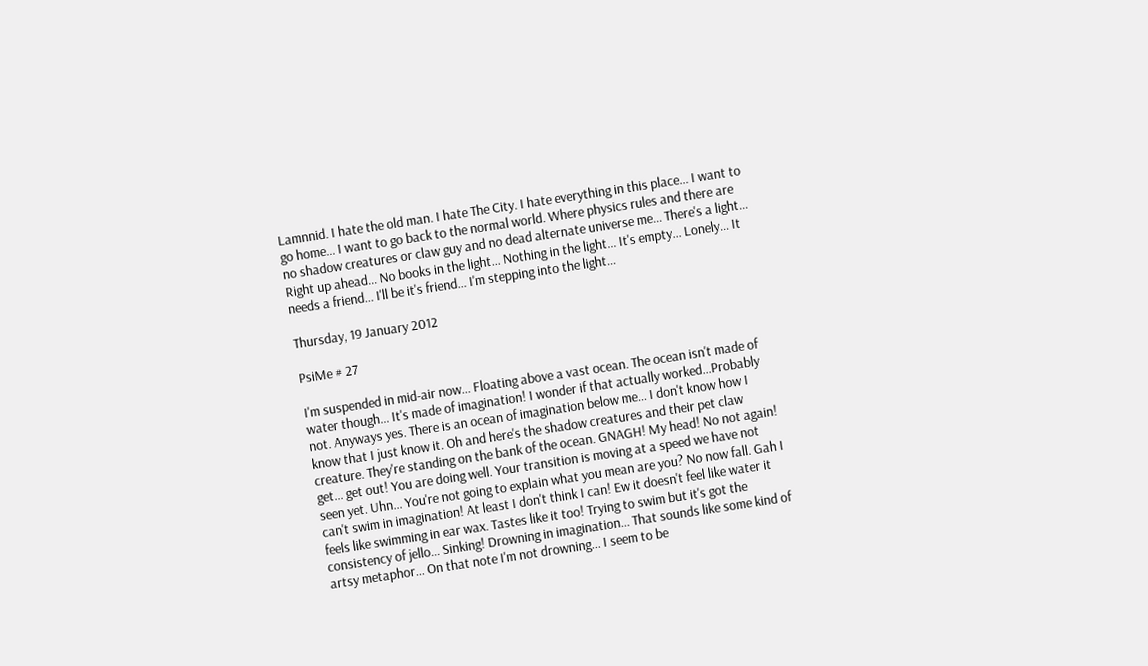Lamnnid. I hate the old man. I hate The City. I hate everything in this place... I want to go home... I want to go back to the normal world. Where physics rules and there are no shadow creatures or claw guy and no dead alternate universe me... There's a light... Right up ahead... No books in the light... Nothing in the light... It's empty... Lonely... It needs a friend... I'll be it's friend... I'm stepping into the light...

Thursday, 19 January 2012

PsiMe # 27

I'm suspended in mid-air now... Floating above a vast ocean. The ocean isn't made of water though... It's made of imagination! I wonder if that actually worked...Probably not. Anyways yes. There is an ocean of imagination below me... I don't know how I know that I just know it. Oh and here's the shadow creatures and their pet claw creature. They're standing on the bank of the ocean. GNAGH! My head! No not again! get... get out! You are doing well. Your transition is moving at a speed we have not seen yet. Uhn... You're not going to explain what you mean are you? No now fall. Gah I can't swim in imagination! At least I don't think I can! Ew it doesn't feel like water it feels like swimming in ear wax. Tastes like it too! Trying to swim but it's got the consistency of jello... Sinking! Drowning in imagination... That sounds like some kind of artsy metaphor... On that note I'm not drowning... I seem to be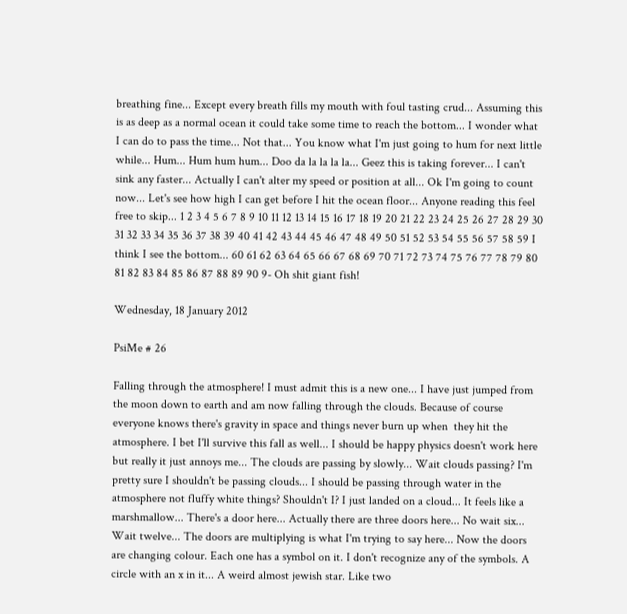breathing fine... Except every breath fills my mouth with foul tasting crud... Assuming this is as deep as a normal ocean it could take some time to reach the bottom... I wonder what I can do to pass the time... Not that... You know what I'm just going to hum for next little while... Hum... Hum hum hum... Doo da la la la la... Geez this is taking forever... I can't sink any faster... Actually I can't alter my speed or position at all... Ok I'm going to count now... Let's see how high I can get before I hit the ocean floor... Anyone reading this feel free to skip... 1 2 3 4 5 6 7 8 9 10 11 12 13 14 15 16 17 18 19 20 21 22 23 24 25 26 27 28 29 30 31 32 33 34 35 36 37 38 39 40 41 42 43 44 45 46 47 48 49 50 51 52 53 54 55 56 57 58 59 I think I see the bottom... 60 61 62 63 64 65 66 67 68 69 70 71 72 73 74 75 76 77 78 79 80 81 82 83 84 85 86 87 88 89 90 9- Oh shit giant fish!

Wednesday, 18 January 2012

PsiMe # 26

Falling through the atmosphere! I must admit this is a new one... I have just jumped from the moon down to earth and am now falling through the clouds. Because of course everyone knows there's gravity in space and things never burn up when  they hit the atmosphere. I bet I'll survive this fall as well... I should be happy physics doesn't work here but really it just annoys me... The clouds are passing by slowly... Wait clouds passing? I'm pretty sure I shouldn't be passing clouds... I should be passing through water in the atmosphere not fluffy white things? Shouldn't I? I just landed on a cloud... It feels like a marshmallow... There's a door here... Actually there are three doors here... No wait six... Wait twelve... The doors are multiplying is what I'm trying to say here... Now the doors are changing colour. Each one has a symbol on it. I don't recognize any of the symbols. A circle with an x in it... A weird almost jewish star. Like two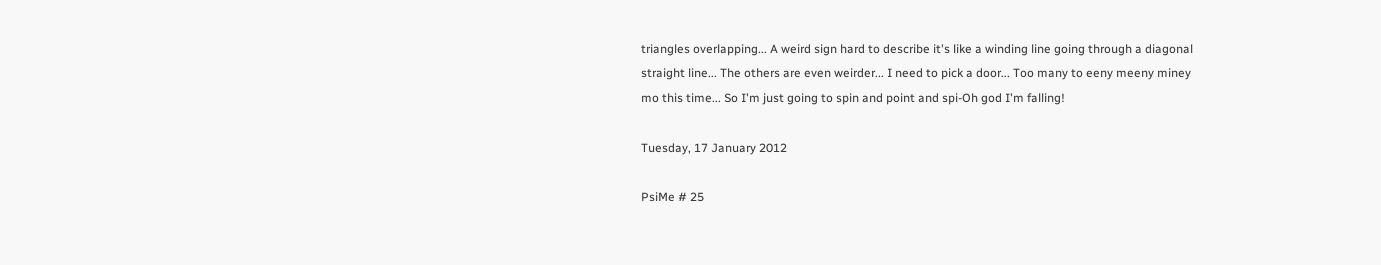triangles overlapping... A weird sign hard to describe it's like a winding line going through a diagonal straight line... The others are even weirder... I need to pick a door... Too many to eeny meeny miney mo this time... So I'm just going to spin and point and spi-Oh god I'm falling!

Tuesday, 17 January 2012

PsiMe # 25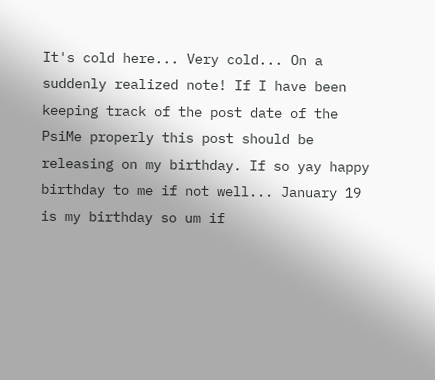It's cold here... Very cold... On a suddenly realized note! If I have been keeping track of the post date of the PsiMe properly this post should be releasing on my birthday. If so yay happy birthday to me if not well... January 19 is my birthday so um if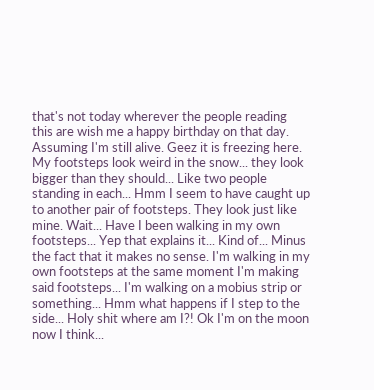that's not today wherever the people reading this are wish me a happy birthday on that day. Assuming I'm still alive. Geez it is freezing here. My footsteps look weird in the snow... they look bigger than they should... Like two people standing in each... Hmm I seem to have caught up to another pair of footsteps. They look just like mine. Wait... Have I been walking in my own footsteps... Yep that explains it... Kind of... Minus the fact that it makes no sense. I'm walking in my own footsteps at the same moment I'm making said footsteps... I'm walking on a mobius strip or something... Hmm what happens if I step to the side... Holy shit where am I?! Ok I'm on the moon now I think...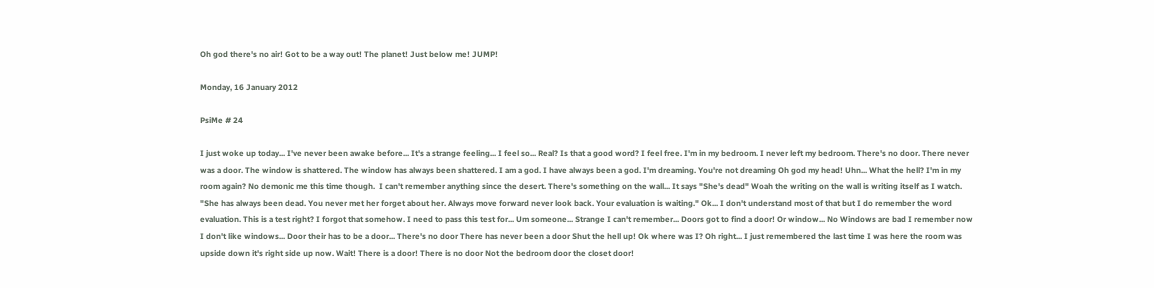Oh god there's no air! Got to be a way out! The planet! Just below me! JUMP!

Monday, 16 January 2012

PsiMe # 24

I just woke up today... I've never been awake before... It's a strange feeling... I feel so... Real? Is that a good word? I feel free. I'm in my bedroom. I never left my bedroom. There's no door. There never was a door. The window is shattered. The window has always been shattered. I am a god. I have always been a god. I'm dreaming. You're not dreaming Oh god my head! Uhn... What the hell? I'm in my room again? No demonic me this time though.  I can't remember anything since the desert. There's something on the wall... It says "She's dead" Woah the writing on the wall is writing itself as I watch. "She has always been dead. You never met her forget about her. Always move forward never look back. Your evaluation is waiting." Ok... I don't understand most of that but I do remember the word evaluation. This is a test right? I forgot that somehow. I need to pass this test for... Um someone... Strange I can't remember... Doors got to find a door! Or window... No Windows are bad I remember now I don't like windows... Door their has to be a door... There's no door There has never been a door Shut the hell up! Ok where was I? Oh right... I just remembered the last time I was here the room was upside down it's right side up now. Wait! There is a door! There is no door Not the bedroom door the closet door!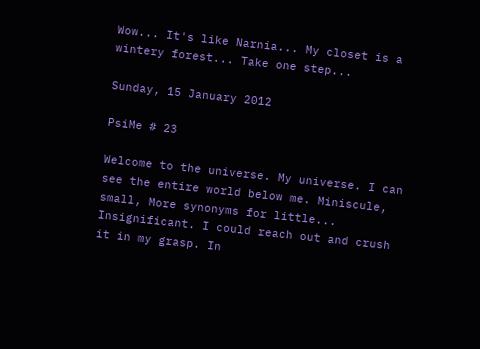Wow... It's like Narnia... My closet is a wintery forest... Take one step...

Sunday, 15 January 2012

PsiMe # 23

Welcome to the universe. My universe. I can see the entire world below me. Miniscule, small, More synonyms for little... Insignificant. I could reach out and crush it in my grasp. In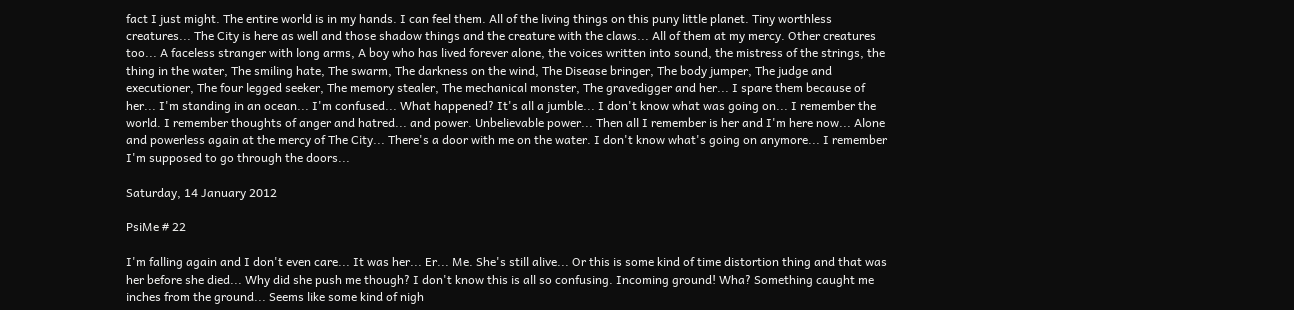fact I just might. The entire world is in my hands. I can feel them. All of the living things on this puny little planet. Tiny worthless creatures... The City is here as well and those shadow things and the creature with the claws... All of them at my mercy. Other creatures too... A faceless stranger with long arms, A boy who has lived forever alone, the voices written into sound, the mistress of the strings, the thing in the water, The smiling hate, The swarm, The darkness on the wind, The Disease bringer, The body jumper, The judge and executioner, The four legged seeker, The memory stealer, The mechanical monster, The gravedigger and her... I spare them because of her... I'm standing in an ocean... I'm confused... What happened? It's all a jumble... I don't know what was going on... I remember the world. I remember thoughts of anger and hatred... and power. Unbelievable power... Then all I remember is her and I'm here now... Alone and powerless again at the mercy of The City... There's a door with me on the water. I don't know what's going on anymore... I remember I'm supposed to go through the doors...

Saturday, 14 January 2012

PsiMe # 22

I'm falling again and I don't even care... It was her... Er... Me. She's still alive... Or this is some kind of time distortion thing and that was her before she died... Why did she push me though? I don't know this is all so confusing. Incoming ground! Wha? Something caught me inches from the ground... Seems like some kind of nigh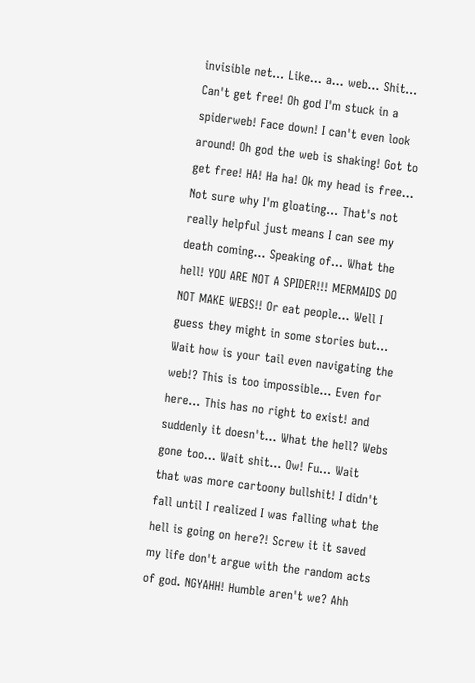invisible net... Like... a... web... Shit... Can't get free! Oh god I'm stuck in a spiderweb! Face down! I can't even look around! Oh god the web is shaking! Got to get free! HA! Ha ha! Ok my head is free... Not sure why I'm gloating... That's not really helpful just means I can see my death coming... Speaking of... What the hell! YOU ARE NOT A SPIDER!!! MERMAIDS DO NOT MAKE WEBS!! Or eat people... Well I guess they might in some stories but... Wait how is your tail even navigating the web!? This is too impossible... Even for here... This has no right to exist! and suddenly it doesn't... What the hell? Webs gone too... Wait shit... Ow! Fu... Wait that was more cartoony bullshit! I didn't fall until I realized I was falling what the hell is going on here?! Screw it it saved my life don't argue with the random acts of god. NGYAHH! Humble aren't we? Ahh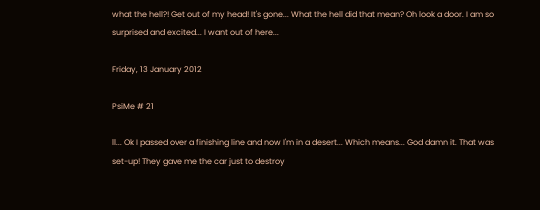what the hell?! Get out of my head! It's gone... What the hell did that mean? Oh look a door. I am so surprised and excited... I want out of here...

Friday, 13 January 2012

PsiMe # 21

ll... Ok I passed over a finishing line and now I'm in a desert... Which means... God damn it. That was set-up! They gave me the car just to destroy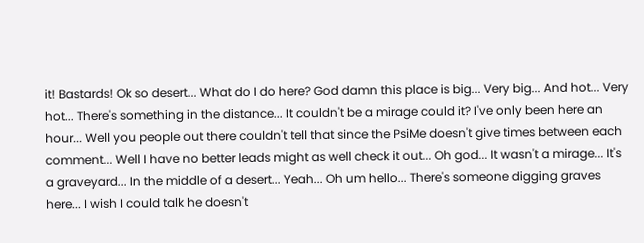it! Bastards! Ok so desert... What do I do here? God damn this place is big... Very big... And hot... Very hot... There's something in the distance... It couldn't be a mirage could it? I've only been here an hour... Well you people out there couldn't tell that since the PsiMe doesn't give times between each comment... Well I have no better leads might as well check it out... Oh god... It wasn't a mirage... It's a graveyard... In the middle of a desert... Yeah... Oh um hello... There's someone digging graves here... I wish I could talk he doesn't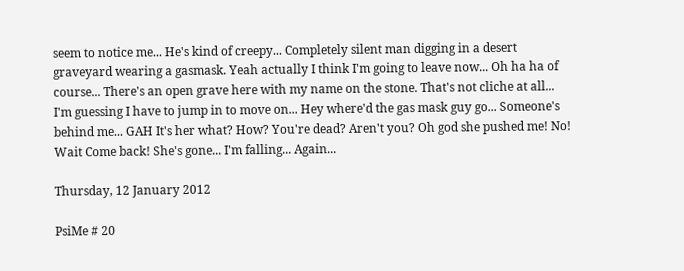seem to notice me... He's kind of creepy... Completely silent man digging in a desert graveyard wearing a gasmask. Yeah actually I think I'm going to leave now... Oh ha ha of course... There's an open grave here with my name on the stone. That's not cliche at all... I'm guessing I have to jump in to move on... Hey where'd the gas mask guy go... Someone's behind me... GAH It's her what? How? You're dead? Aren't you? Oh god she pushed me! No! Wait Come back! She's gone... I'm falling... Again...

Thursday, 12 January 2012

PsiMe # 20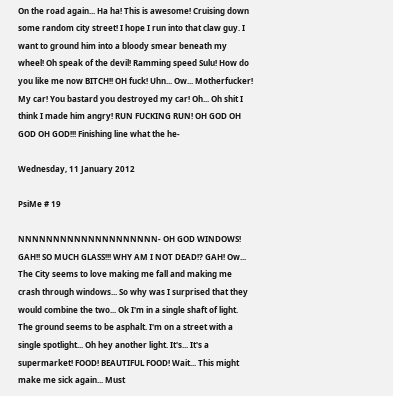On the road again... Ha ha! This is awesome! Cruising down some random city street! I hope I run into that claw guy. I want to ground him into a bloody smear beneath my wheel! Oh speak of the devil! Ramming speed Sulu! How do you like me now BITCH!! OH fuck! Uhn... Ow... Motherfucker! My car! You bastard you destroyed my car! Oh... Oh shit I think I made him angry! RUN FUCKING RUN! OH GOD OH GOD OH GOD!!! Finishing line what the he-

Wednesday, 11 January 2012

PsiMe # 19

NNNNNNNNNNNNNNNNNNNN- OH GOD WINDOWS! GAH!! SO MUCH GLASS!!! WHY AM I NOT DEAD!? GAH! Ow... The City seems to love making me fall and making me crash through windows... So why was I surprised that they would combine the two... Ok I'm in a single shaft of light. The ground seems to be asphalt. I'm on a street with a single spotlight... Oh hey another light. It's... It's a supermarket! FOOD! BEAUTIFUL FOOD! Wait... This might make me sick again... Must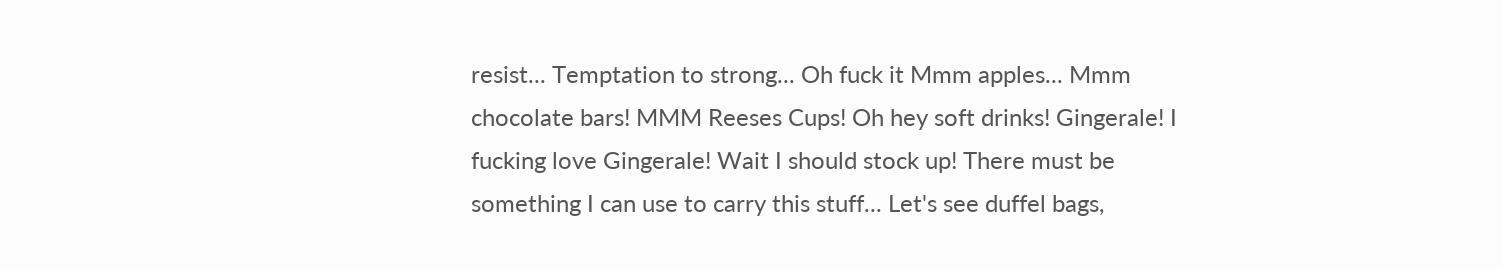resist... Temptation to strong... Oh fuck it Mmm apples... Mmm chocolate bars! MMM Reeses Cups! Oh hey soft drinks! Gingerale! I fucking love Gingerale! Wait I should stock up! There must be something I can use to carry this stuff... Let's see duffel bags,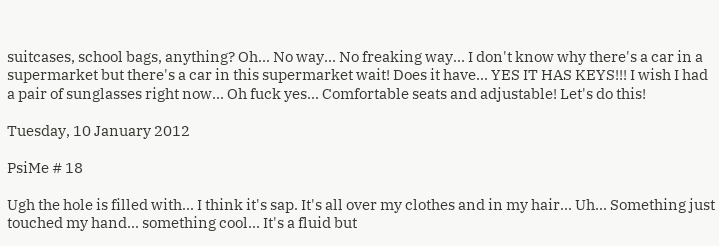suitcases, school bags, anything? Oh... No way... No freaking way... I don't know why there's a car in a supermarket but there's a car in this supermarket wait! Does it have... YES IT HAS KEYS!!! I wish I had a pair of sunglasses right now... Oh fuck yes... Comfortable seats and adjustable! Let's do this!

Tuesday, 10 January 2012

PsiMe # 18

Ugh the hole is filled with... I think it's sap. It's all over my clothes and in my hair... Uh... Something just touched my hand... something cool... It's a fluid but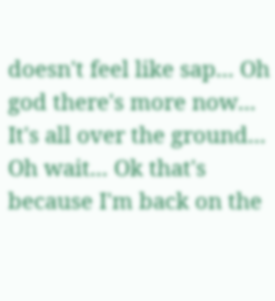doesn't feel like sap... Oh god there's more now... It's all over the ground... Oh wait... Ok that's because I'm back on the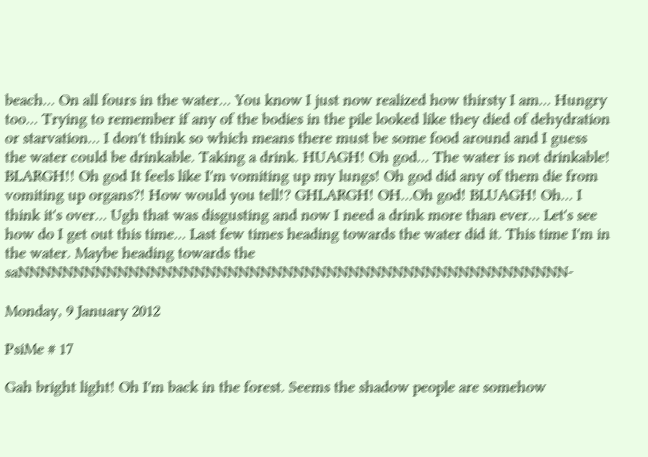beach... On all fours in the water... You know I just now realized how thirsty I am... Hungry too... Trying to remember if any of the bodies in the pile looked like they died of dehydration or starvation... I don't think so which means there must be some food around and I guess the water could be drinkable. Taking a drink. HUAGH! Oh god... The water is not drinkable! BLARGH!! Oh god It feels like I'm vomiting up my lungs! Oh god did any of them die from vomiting up organs?! How would you tell!? GHLARGH! OH...Oh god! BLUAGH! Oh... I think it's over... Ugh that was disgusting and now I need a drink more than ever... Let's see how do I get out this time... Last few times heading towards the water did it. This time I'm in the water. Maybe heading towards the saNNNNNNNNNNNNNNNNNNNNNNNNNNNNNNNNNNNNNNNNNNNNNNNNNN-

Monday, 9 January 2012

PsiMe # 17

Gah bright light! Oh I'm back in the forest. Seems the shadow people are somehow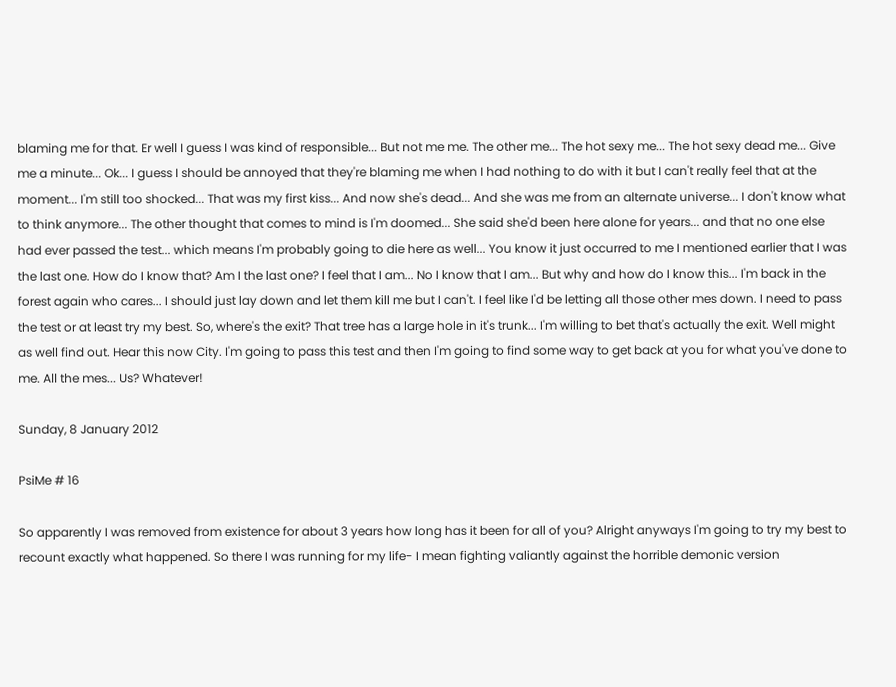blaming me for that. Er well I guess I was kind of responsible... But not me me. The other me... The hot sexy me... The hot sexy dead me... Give me a minute... Ok... I guess I should be annoyed that they're blaming me when I had nothing to do with it but I can't really feel that at the moment... I'm still too shocked... That was my first kiss... And now she's dead... And she was me from an alternate universe... I don't know what to think anymore... The other thought that comes to mind is I'm doomed... She said she'd been here alone for years... and that no one else had ever passed the test... which means I'm probably going to die here as well... You know it just occurred to me I mentioned earlier that I was the last one. How do I know that? Am I the last one? I feel that I am... No I know that I am... But why and how do I know this... I'm back in the forest again who cares... I should just lay down and let them kill me but I can't. I feel like I'd be letting all those other mes down. I need to pass the test or at least try my best. So, where's the exit? That tree has a large hole in it's trunk... I'm willing to bet that's actually the exit. Well might as well find out. Hear this now City. I'm going to pass this test and then I'm going to find some way to get back at you for what you've done to me. All the mes... Us? Whatever!

Sunday, 8 January 2012

PsiMe # 16

So apparently I was removed from existence for about 3 years how long has it been for all of you? Alright anyways I'm going to try my best to recount exactly what happened. So there I was running for my life- I mean fighting valiantly against the horrible demonic version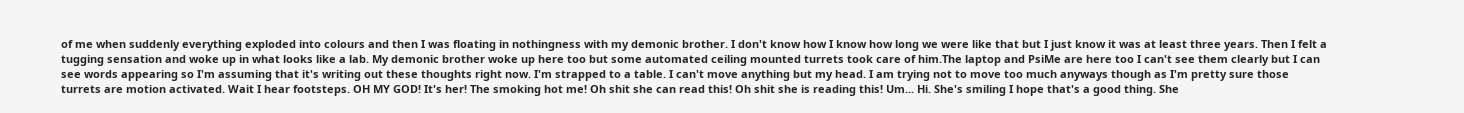of me when suddenly everything exploded into colours and then I was floating in nothingness with my demonic brother. I don't know how I know how long we were like that but I just know it was at least three years. Then I felt a tugging sensation and woke up in what looks like a lab. My demonic brother woke up here too but some automated ceiling mounted turrets took care of him.The laptop and PsiMe are here too I can't see them clearly but I can see words appearing so I'm assuming that it's writing out these thoughts right now. I'm strapped to a table. I can't move anything but my head. I am trying not to move too much anyways though as I'm pretty sure those turrets are motion activated. Wait I hear footsteps. OH MY GOD! It's her! The smoking hot me! Oh shit she can read this! Oh shit she is reading this! Um... Hi. She's smiling I hope that's a good thing. She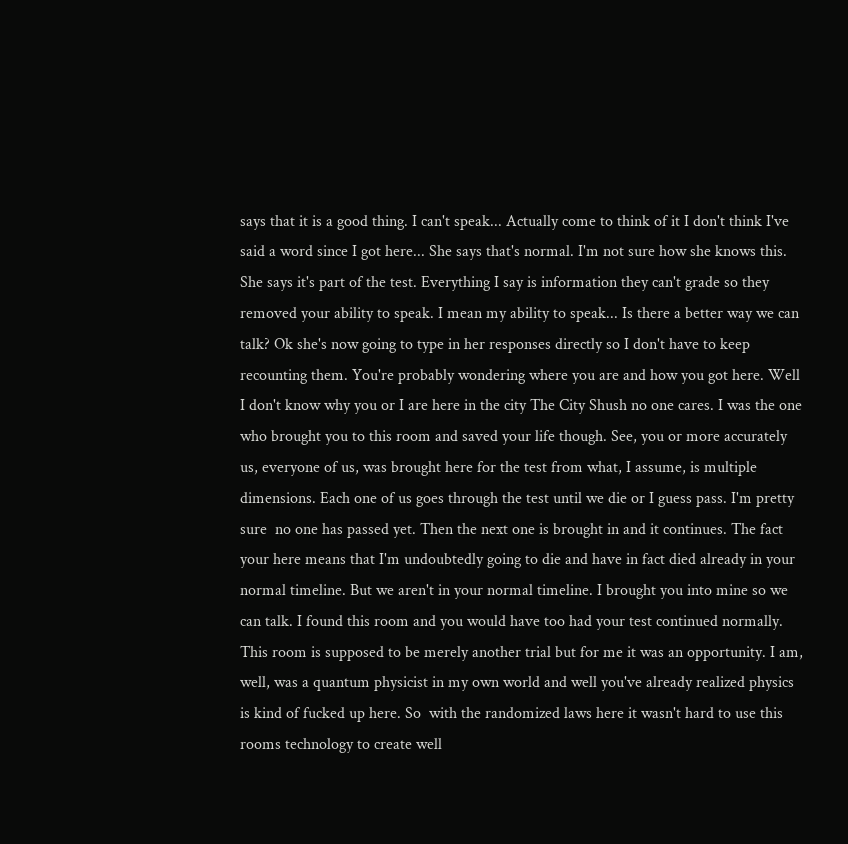says that it is a good thing. I can't speak... Actually come to think of it I don't think I've said a word since I got here... She says that's normal. I'm not sure how she knows this. She says it's part of the test. Everything I say is information they can't grade so they removed your ability to speak. I mean my ability to speak... Is there a better way we can talk? Ok she's now going to type in her responses directly so I don't have to keep recounting them. You're probably wondering where you are and how you got here. Well I don't know why you or I are here in the city The City Shush no one cares. I was the one who brought you to this room and saved your life though. See, you or more accurately us, everyone of us, was brought here for the test from what, I assume, is multiple dimensions. Each one of us goes through the test until we die or I guess pass. I'm pretty sure  no one has passed yet. Then the next one is brought in and it continues. The fact your here means that I'm undoubtedly going to die and have in fact died already in your normal timeline. But we aren't in your normal timeline. I brought you into mine so we can talk. I found this room and you would have too had your test continued normally. This room is supposed to be merely another trial but for me it was an opportunity. I am, well, was a quantum physicist in my own world and well you've already realized physics is kind of fucked up here. So  with the randomized laws here it wasn't hard to use this rooms technology to create well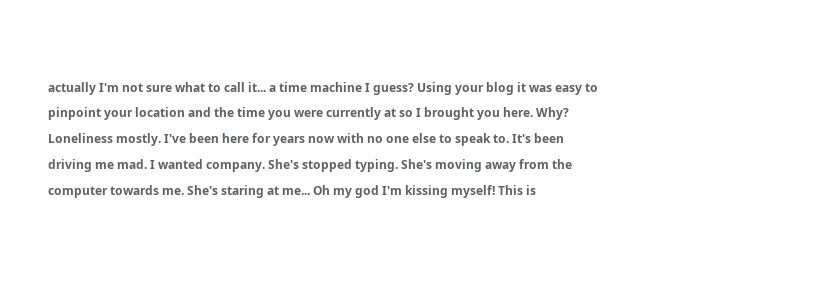actually I'm not sure what to call it... a time machine I guess? Using your blog it was easy to pinpoint your location and the time you were currently at so I brought you here. Why? Loneliness mostly. I've been here for years now with no one else to speak to. It's been driving me mad. I wanted company. She's stopped typing. She's moving away from the computer towards me. She's staring at me... Oh my god I'm kissing myself! This is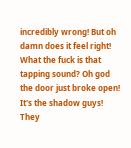incredibly wrong! But oh damn does it feel right! What the fuck is that tapping sound? Oh god the door just broke open! It's the shadow guys! They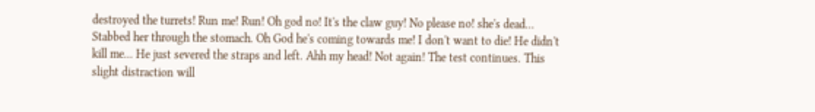destroyed the turrets! Run me! Run! Oh god no! It's the claw guy! No please no! she's dead... Stabbed her through the stomach. Oh God he's coming towards me! I don't want to die! He didn't kill me... He just severed the straps and left. Ahh my head! Not again! The test continues. This slight distraction will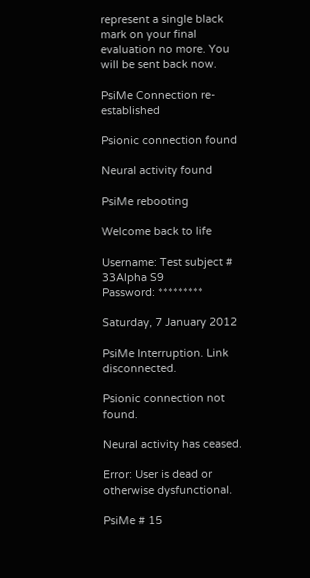represent a single black mark on your final evaluation no more. You will be sent back now.

PsiMe Connection re-established

Psionic connection found

Neural activity found

PsiMe rebooting

Welcome back to life

Username: Test subject # 33Alpha S9
Password: *********

Saturday, 7 January 2012

PsiMe Interruption. Link disconnected.

Psionic connection not found.

Neural activity has ceased.

Error: User is dead or otherwise dysfunctional.

PsiMe # 15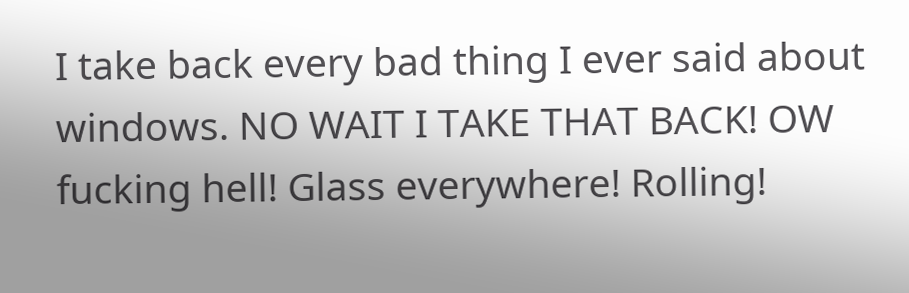I take back every bad thing I ever said about windows. NO WAIT I TAKE THAT BACK! OW fucking hell! Glass everywhere! Rolling!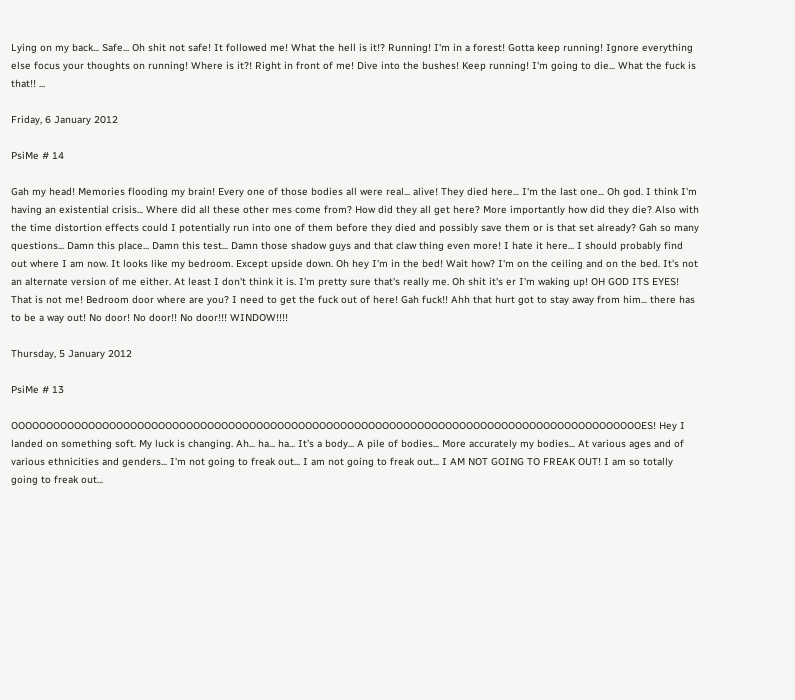Lying on my back... Safe... Oh shit not safe! It followed me! What the hell is it!? Running! I'm in a forest! Gotta keep running! Ignore everything else focus your thoughts on running! Where is it?! Right in front of me! Dive into the bushes! Keep running! I'm going to die... What the fuck is that!! ...

Friday, 6 January 2012

PsiMe # 14

Gah my head! Memories flooding my brain! Every one of those bodies all were real... alive! They died here... I'm the last one... Oh god. I think I'm having an existential crisis... Where did all these other mes come from? How did they all get here? More importantly how did they die? Also with the time distortion effects could I potentially run into one of them before they died and possibly save them or is that set already? Gah so many questions... Damn this place... Damn this test... Damn those shadow guys and that claw thing even more! I hate it here... I should probably find out where I am now. It looks like my bedroom. Except upside down. Oh hey I'm in the bed! Wait how? I'm on the ceiling and on the bed. It's not an alternate version of me either. At least I don't think it is. I'm pretty sure that's really me. Oh shit it's er I'm waking up! OH GOD ITS EYES! That is not me! Bedroom door where are you? I need to get the fuck out of here! Gah fuck!! Ahh that hurt got to stay away from him... there has to be a way out! No door! No door!! No door!!! WINDOW!!!!

Thursday, 5 January 2012

PsiMe # 13

OOOOOOOOOOOOOOOOOOOOOOOOOOOOOOOOOOOOOOOOOOOOOOOOOOOOOOOOOOOOOOOOOOOOOOOOOOOOOOOOOOOOOOOOOOES! Hey I landed on something soft. My luck is changing. Ah... ha... ha... It's a body... A pile of bodies... More accurately my bodies... At various ages and of various ethnicities and genders... I'm not going to freak out... I am not going to freak out... I AM NOT GOING TO FREAK OUT! I am so totally going to freak out...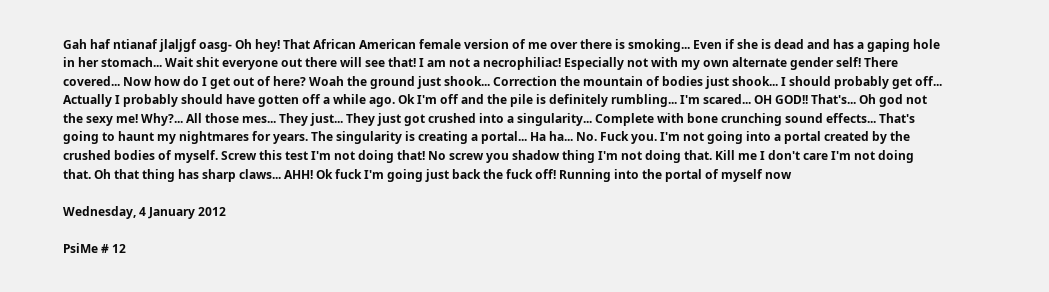Gah haf ntianaf jlaljgf oasg- Oh hey! That African American female version of me over there is smoking... Even if she is dead and has a gaping hole in her stomach... Wait shit everyone out there will see that! I am not a necrophiliac! Especially not with my own alternate gender self! There covered... Now how do I get out of here? Woah the ground just shook... Correction the mountain of bodies just shook... I should probably get off... Actually I probably should have gotten off a while ago. Ok I'm off and the pile is definitely rumbling... I'm scared... OH GOD!! That's... Oh god not the sexy me! Why?... All those mes... They just... They just got crushed into a singularity... Complete with bone crunching sound effects... That's going to haunt my nightmares for years. The singularity is creating a portal... Ha ha... No. Fuck you. I'm not going into a portal created by the crushed bodies of myself. Screw this test I'm not doing that! No screw you shadow thing I'm not doing that. Kill me I don't care I'm not doing that. Oh that thing has sharp claws... AHH! Ok fuck I'm going just back the fuck off! Running into the portal of myself now

Wednesday, 4 January 2012

PsiMe # 12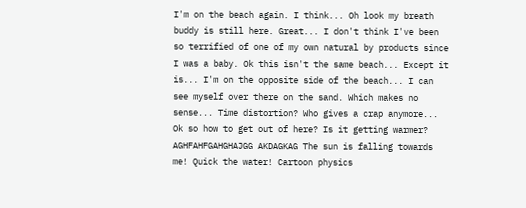I'm on the beach again. I think... Oh look my breath buddy is still here. Great... I don't think I've been so terrified of one of my own natural by products since I was a baby. Ok this isn't the same beach... Except it is... I'm on the opposite side of the beach... I can see myself over there on the sand. Which makes no sense... Time distortion? Who gives a crap anymore... Ok so how to get out of here? Is it getting warmer? AGHFAHFGAHGHAJGG AKDAGKAG The sun is falling towards me! Quick the water! Cartoon physics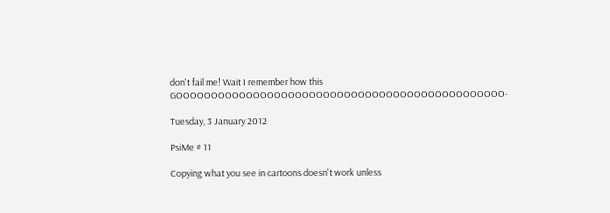don't fail me! Wait I remember how this GOOOOOOOOOOOOOOOOOOOOOOOOOOOOOOOOOOOOOOOOOOOOOOO-

Tuesday, 3 January 2012

PsiMe # 11

Copying what you see in cartoons doesn't work unless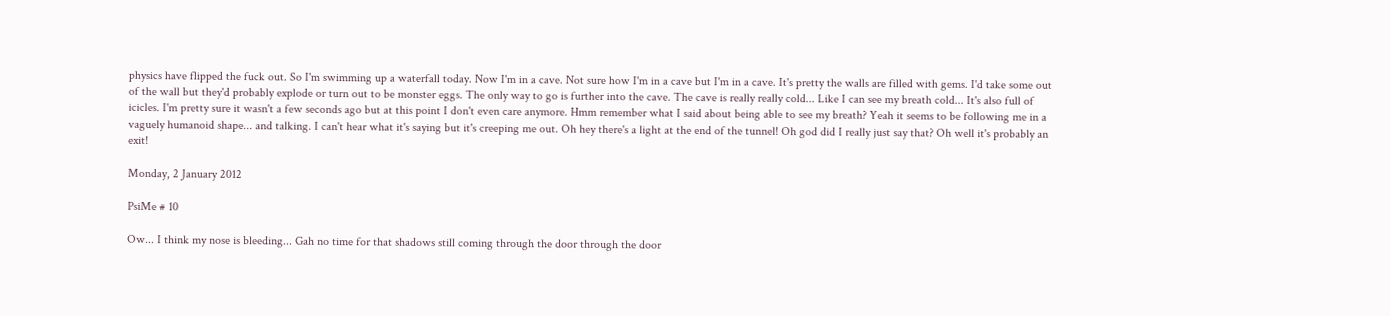physics have flipped the fuck out. So I'm swimming up a waterfall today. Now I'm in a cave. Not sure how I'm in a cave but I'm in a cave. It's pretty the walls are filled with gems. I'd take some out of the wall but they'd probably explode or turn out to be monster eggs. The only way to go is further into the cave. The cave is really really cold... Like I can see my breath cold... It's also full of icicles. I'm pretty sure it wasn't a few seconds ago but at this point I don't even care anymore. Hmm remember what I said about being able to see my breath? Yeah it seems to be following me in a vaguely humanoid shape... and talking. I can't hear what it's saying but it's creeping me out. Oh hey there's a light at the end of the tunnel! Oh god did I really just say that? Oh well it's probably an exit!

Monday, 2 January 2012

PsiMe # 10

Ow... I think my nose is bleeding... Gah no time for that shadows still coming through the door through the door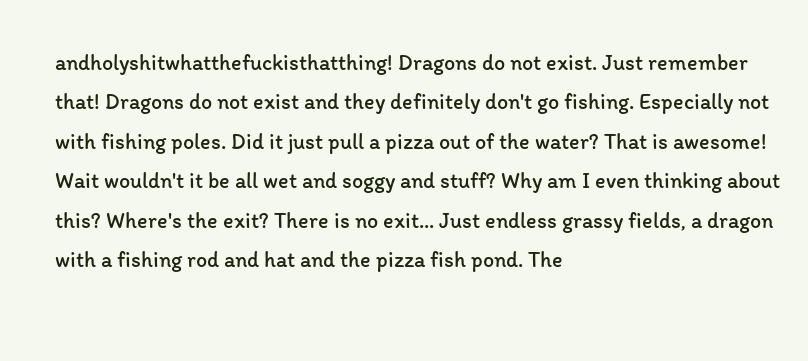andholyshitwhatthefuckisthatthing! Dragons do not exist. Just remember that! Dragons do not exist and they definitely don't go fishing. Especially not with fishing poles. Did it just pull a pizza out of the water? That is awesome! Wait wouldn't it be all wet and soggy and stuff? Why am I even thinking about this? Where's the exit? There is no exit... Just endless grassy fields, a dragon with a fishing rod and hat and the pizza fish pond. The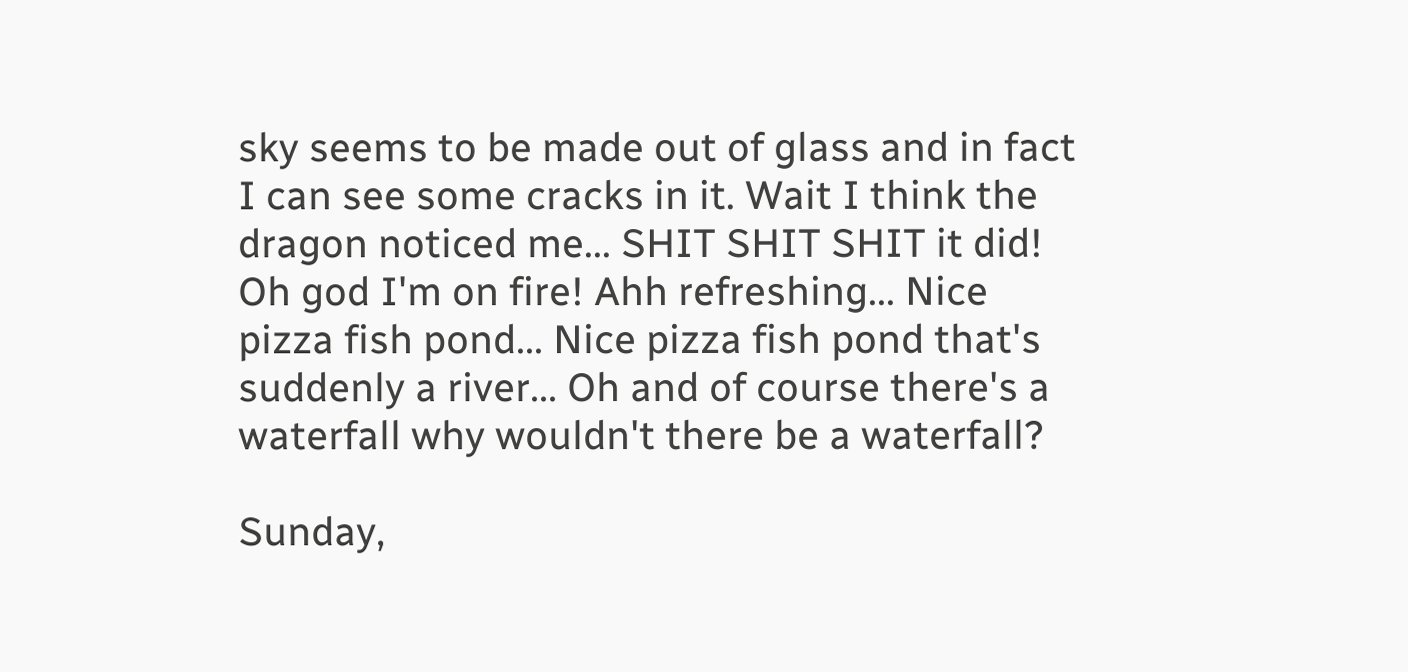sky seems to be made out of glass and in fact I can see some cracks in it. Wait I think the dragon noticed me... SHIT SHIT SHIT it did! Oh god I'm on fire! Ahh refreshing... Nice pizza fish pond... Nice pizza fish pond that's suddenly a river... Oh and of course there's a waterfall why wouldn't there be a waterfall?

Sunday,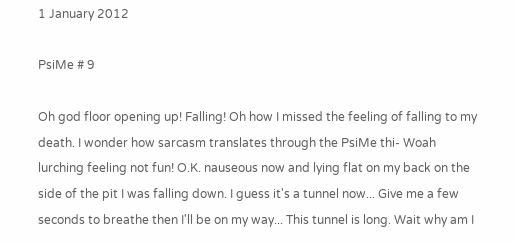1 January 2012

PsiMe # 9

Oh god floor opening up! Falling! Oh how I missed the feeling of falling to my death. I wonder how sarcasm translates through the PsiMe thi- Woah lurching feeling not fun! O.K. nauseous now and lying flat on my back on the side of the pit I was falling down. I guess it's a tunnel now... Give me a few seconds to breathe then I'll be on my way... This tunnel is long. Wait why am I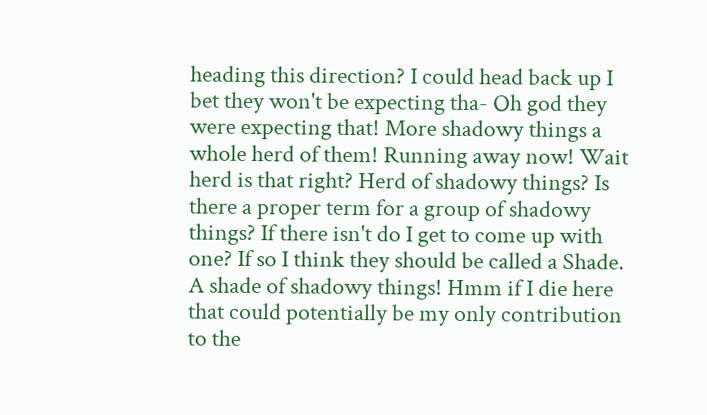heading this direction? I could head back up I bet they won't be expecting tha- Oh god they were expecting that! More shadowy things a whole herd of them! Running away now! Wait herd is that right? Herd of shadowy things? Is there a proper term for a group of shadowy things? If there isn't do I get to come up with one? If so I think they should be called a Shade. A shade of shadowy things! Hmm if I die here that could potentially be my only contribution to the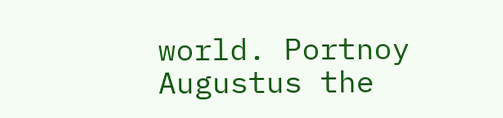world. Portnoy Augustus the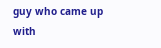guy who came up with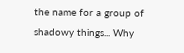the name for a group of shadowy things... Why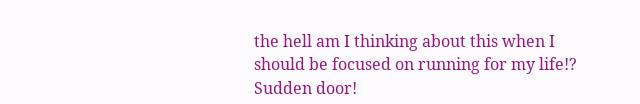the hell am I thinking about this when I should be focused on running for my life!? Sudden door!